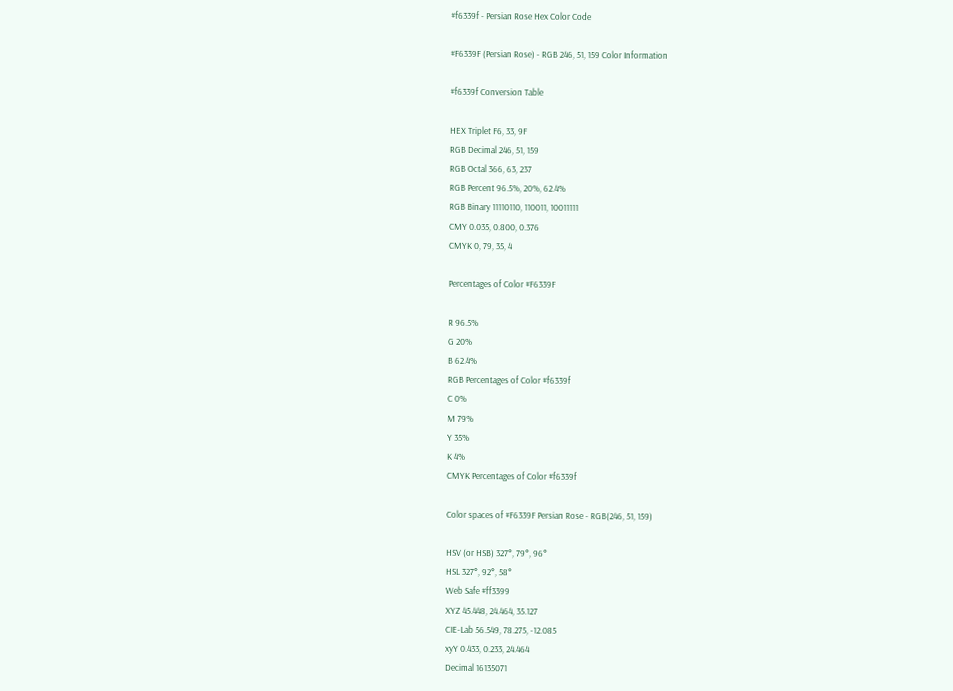#f6339f - Persian Rose Hex Color Code

#F6339F (Persian Rose) - RGB 246, 51, 159 Color Information

#f6339f Conversion Table

HEX Triplet F6, 33, 9F
RGB Decimal 246, 51, 159
RGB Octal 366, 63, 237
RGB Percent 96.5%, 20%, 62.4%
RGB Binary 11110110, 110011, 10011111
CMY 0.035, 0.800, 0.376
CMYK 0, 79, 35, 4

Percentages of Color #F6339F

R 96.5%
G 20%
B 62.4%
RGB Percentages of Color #f6339f
C 0%
M 79%
Y 35%
K 4%
CMYK Percentages of Color #f6339f

Color spaces of #F6339F Persian Rose - RGB(246, 51, 159)

HSV (or HSB) 327°, 79°, 96°
HSL 327°, 92°, 58°
Web Safe #ff3399
XYZ 45.448, 24.464, 35.127
CIE-Lab 56.549, 78.275, -12.085
xyY 0.433, 0.233, 24.464
Decimal 16135071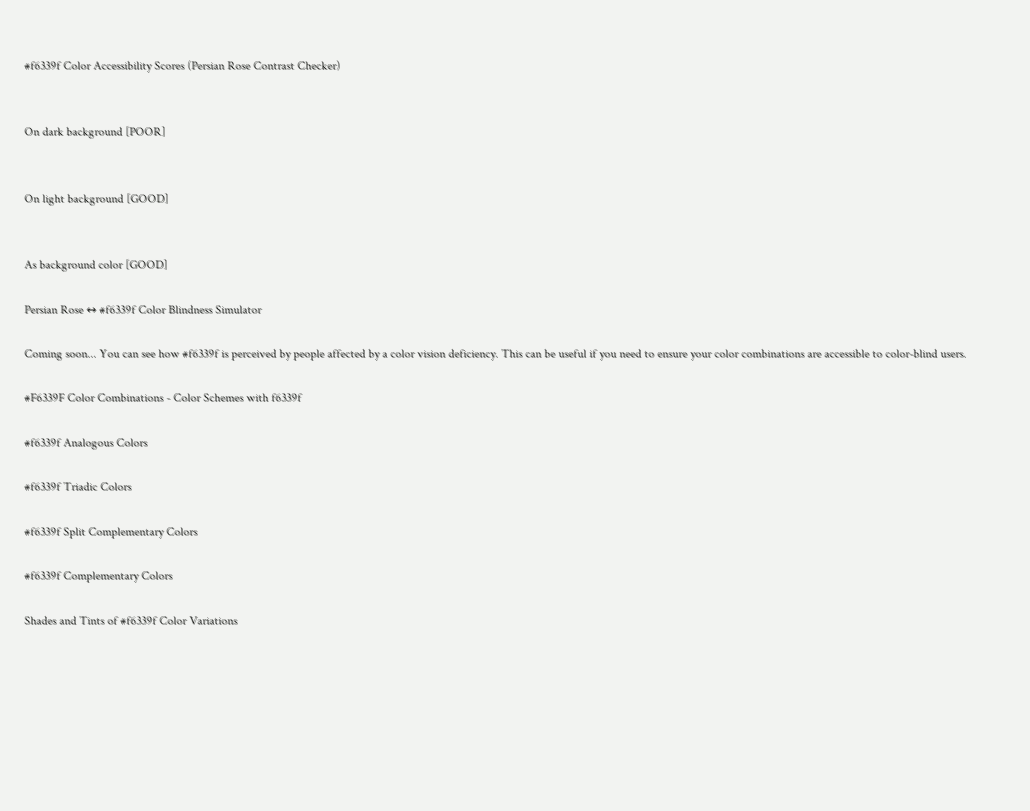#f6339f Color Accessibility Scores (Persian Rose Contrast Checker)


On dark background [POOR]


On light background [GOOD]


As background color [GOOD]

Persian Rose ↔ #f6339f Color Blindness Simulator

Coming soon... You can see how #f6339f is perceived by people affected by a color vision deficiency. This can be useful if you need to ensure your color combinations are accessible to color-blind users.

#F6339F Color Combinations - Color Schemes with f6339f

#f6339f Analogous Colors

#f6339f Triadic Colors

#f6339f Split Complementary Colors

#f6339f Complementary Colors

Shades and Tints of #f6339f Color Variations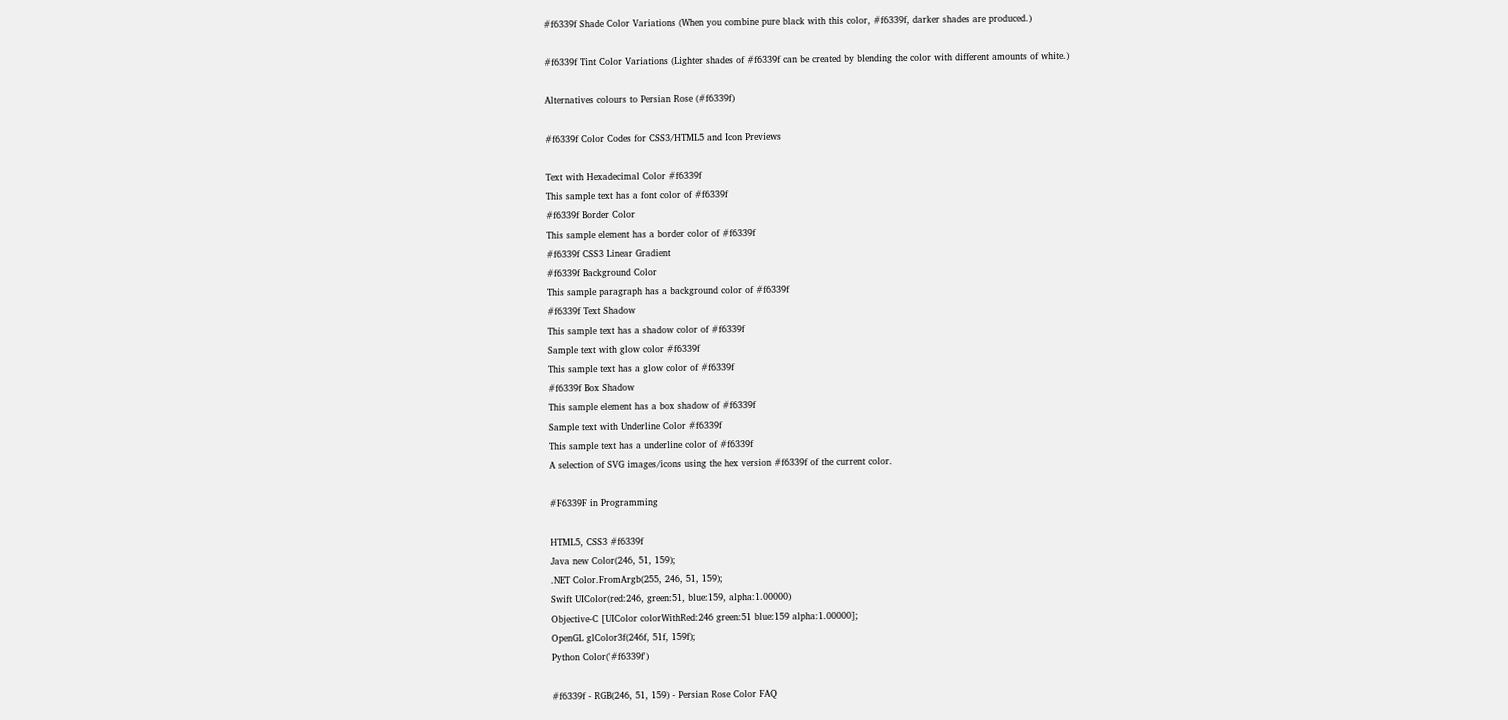#f6339f Shade Color Variations (When you combine pure black with this color, #f6339f, darker shades are produced.)

#f6339f Tint Color Variations (Lighter shades of #f6339f can be created by blending the color with different amounts of white.)

Alternatives colours to Persian Rose (#f6339f)

#f6339f Color Codes for CSS3/HTML5 and Icon Previews

Text with Hexadecimal Color #f6339f
This sample text has a font color of #f6339f
#f6339f Border Color
This sample element has a border color of #f6339f
#f6339f CSS3 Linear Gradient
#f6339f Background Color
This sample paragraph has a background color of #f6339f
#f6339f Text Shadow
This sample text has a shadow color of #f6339f
Sample text with glow color #f6339f
This sample text has a glow color of #f6339f
#f6339f Box Shadow
This sample element has a box shadow of #f6339f
Sample text with Underline Color #f6339f
This sample text has a underline color of #f6339f
A selection of SVG images/icons using the hex version #f6339f of the current color.

#F6339F in Programming

HTML5, CSS3 #f6339f
Java new Color(246, 51, 159);
.NET Color.FromArgb(255, 246, 51, 159);
Swift UIColor(red:246, green:51, blue:159, alpha:1.00000)
Objective-C [UIColor colorWithRed:246 green:51 blue:159 alpha:1.00000];
OpenGL glColor3f(246f, 51f, 159f);
Python Color('#f6339f')

#f6339f - RGB(246, 51, 159) - Persian Rose Color FAQ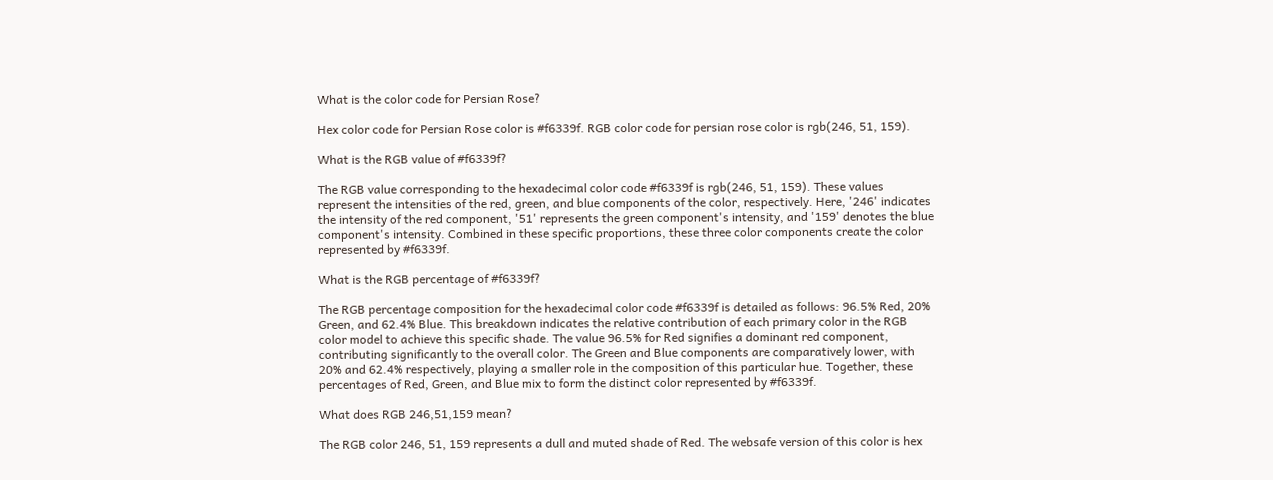What is the color code for Persian Rose?

Hex color code for Persian Rose color is #f6339f. RGB color code for persian rose color is rgb(246, 51, 159).

What is the RGB value of #f6339f?

The RGB value corresponding to the hexadecimal color code #f6339f is rgb(246, 51, 159). These values represent the intensities of the red, green, and blue components of the color, respectively. Here, '246' indicates the intensity of the red component, '51' represents the green component's intensity, and '159' denotes the blue component's intensity. Combined in these specific proportions, these three color components create the color represented by #f6339f.

What is the RGB percentage of #f6339f?

The RGB percentage composition for the hexadecimal color code #f6339f is detailed as follows: 96.5% Red, 20% Green, and 62.4% Blue. This breakdown indicates the relative contribution of each primary color in the RGB color model to achieve this specific shade. The value 96.5% for Red signifies a dominant red component, contributing significantly to the overall color. The Green and Blue components are comparatively lower, with 20% and 62.4% respectively, playing a smaller role in the composition of this particular hue. Together, these percentages of Red, Green, and Blue mix to form the distinct color represented by #f6339f.

What does RGB 246,51,159 mean?

The RGB color 246, 51, 159 represents a dull and muted shade of Red. The websafe version of this color is hex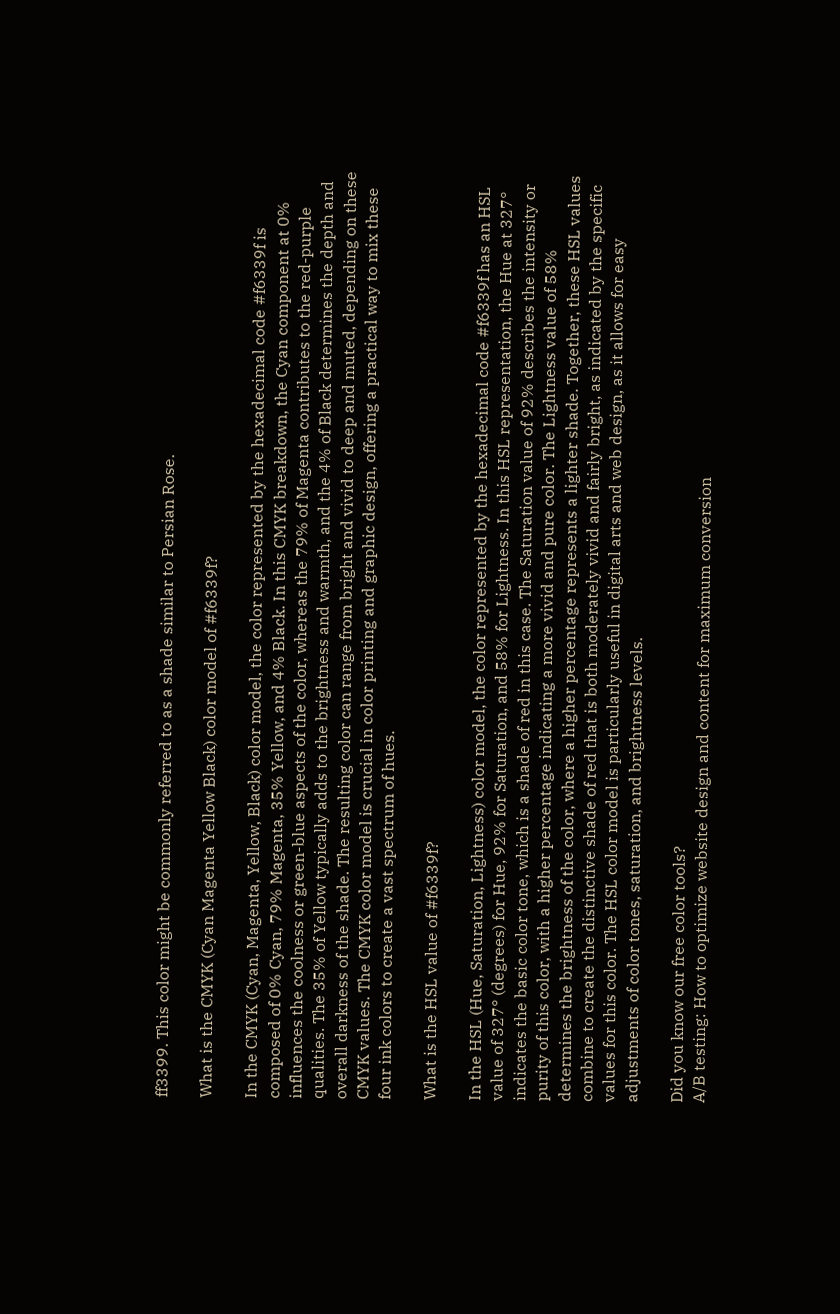ff3399. This color might be commonly referred to as a shade similar to Persian Rose.

What is the CMYK (Cyan Magenta Yellow Black) color model of #f6339f?

In the CMYK (Cyan, Magenta, Yellow, Black) color model, the color represented by the hexadecimal code #f6339f is composed of 0% Cyan, 79% Magenta, 35% Yellow, and 4% Black. In this CMYK breakdown, the Cyan component at 0% influences the coolness or green-blue aspects of the color, whereas the 79% of Magenta contributes to the red-purple qualities. The 35% of Yellow typically adds to the brightness and warmth, and the 4% of Black determines the depth and overall darkness of the shade. The resulting color can range from bright and vivid to deep and muted, depending on these CMYK values. The CMYK color model is crucial in color printing and graphic design, offering a practical way to mix these four ink colors to create a vast spectrum of hues.

What is the HSL value of #f6339f?

In the HSL (Hue, Saturation, Lightness) color model, the color represented by the hexadecimal code #f6339f has an HSL value of 327° (degrees) for Hue, 92% for Saturation, and 58% for Lightness. In this HSL representation, the Hue at 327° indicates the basic color tone, which is a shade of red in this case. The Saturation value of 92% describes the intensity or purity of this color, with a higher percentage indicating a more vivid and pure color. The Lightness value of 58% determines the brightness of the color, where a higher percentage represents a lighter shade. Together, these HSL values combine to create the distinctive shade of red that is both moderately vivid and fairly bright, as indicated by the specific values for this color. The HSL color model is particularly useful in digital arts and web design, as it allows for easy adjustments of color tones, saturation, and brightness levels.

Did you know our free color tools?
A/B testing: How to optimize website design and content for maximum conversion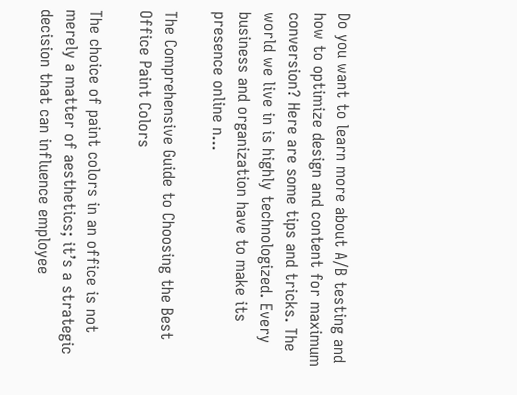Do you want to learn more about A/B testing and how to optimize design and content for maximum conversion? Here are some tips and tricks. The world we live in is highly technologized. Every business and organization have to make its presence online n...

The Comprehensive Guide to Choosing the Best Office Paint Colors

The choice of paint colors in an office is not merely a matter of aesthetics; it’s a strategic decision that can influence employee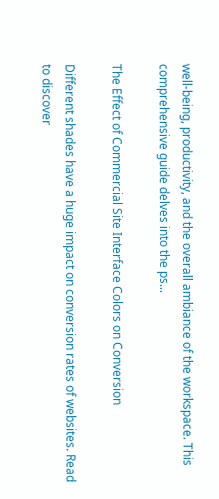well-being, productivity, and the overall ambiance of the workspace. This comprehensive guide delves into the ps...

The Effect of Commercial Site Interface Colors on Conversion

Different shades have a huge impact on conversion rates of websites. Read to discover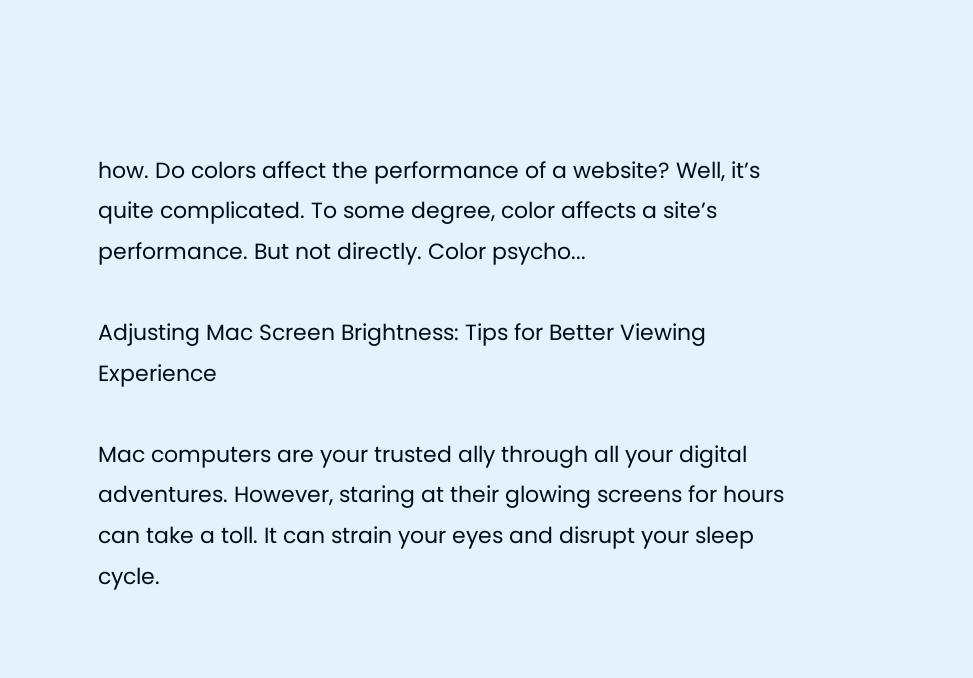how. Do colors affect the performance of a website? Well, it’s quite complicated. To some degree, color affects a site’s performance. But not directly. Color psycho...

Adjusting Mac Screen Brightness: Tips for Better Viewing Experience

Mac computers are your trusted ally through all your digital adventures. However, staring at their glowing screens for hours can take a toll. It can strain your eyes and disrupt your sleep cycle.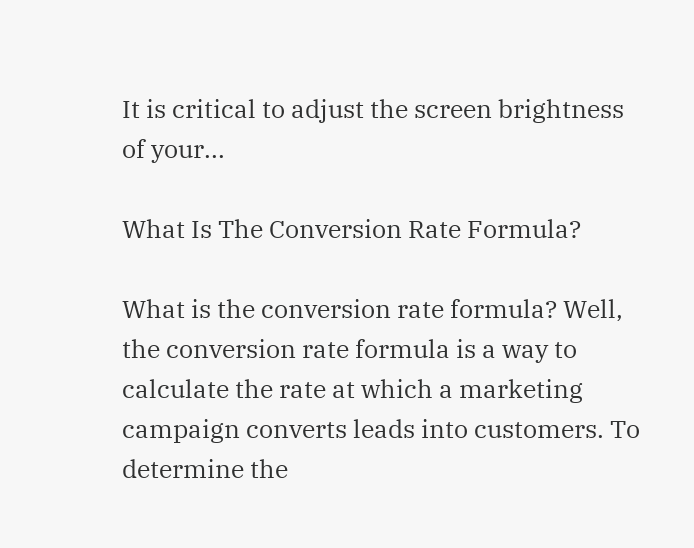It is critical to adjust the screen brightness of your...

What Is The Conversion Rate Formula?

What is the conversion rate formula? Well, the conversion rate formula is a way to calculate the rate at which a marketing campaign converts leads into customers. To determine the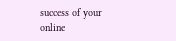success of your online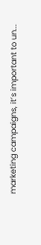marketing campaigns, it’s important to un...